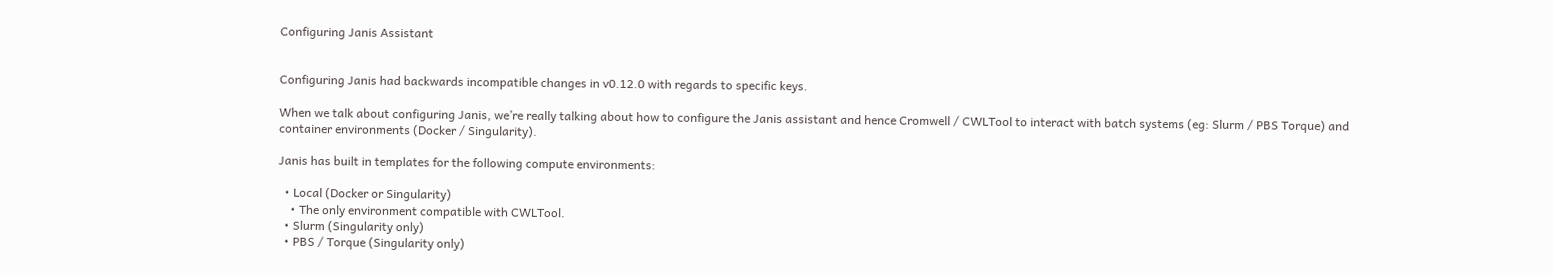Configuring Janis Assistant


Configuring Janis had backwards incompatible changes in v0.12.0 with regards to specific keys.

When we talk about configuring Janis, we’re really talking about how to configure the Janis assistant and hence Cromwell / CWLTool to interact with batch systems (eg: Slurm / PBS Torque) and container environments (Docker / Singularity).

Janis has built in templates for the following compute environments:

  • Local (Docker or Singularity)
    • The only environment compatible with CWLTool.
  • Slurm (Singularity only)
  • PBS / Torque (Singularity only)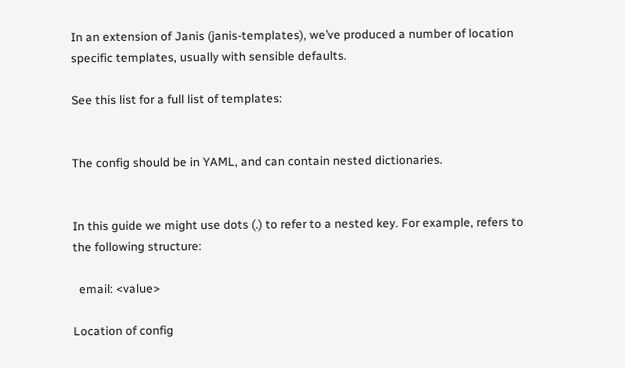In an extension of Janis (janis-templates), we’ve produced a number of location specific templates, usually with sensible defaults.

See this list for a full list of templates:


The config should be in YAML, and can contain nested dictionaries.


In this guide we might use dots (.) to refer to a nested key. For example, refers to the following structure:

  email: <value>

Location of config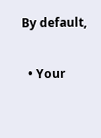By default,

  • Your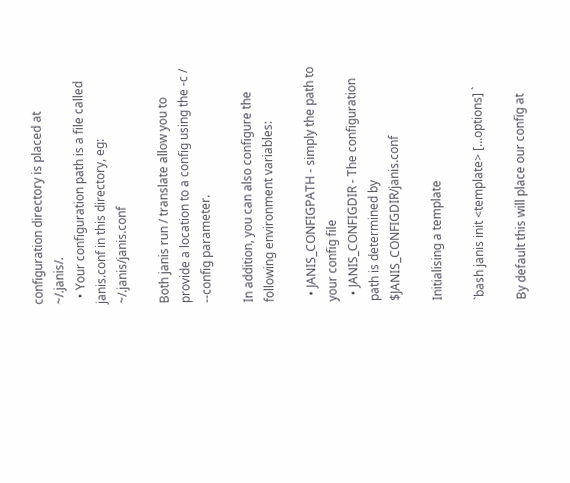configuration directory is placed at ~/.janis/.
  • Your configuration path is a file called janis.conf in this directory, eg: ~/.janis/janis.conf

Both janis run / translate allow you to provide a location to a config using the -c / --config parameter.

In addition, you can also configure the following environment variables:

  • JANIS_CONFIGPATH - simply the path to your config file
  • JANIS_CONFIGDIR - The configuration path is determined by $JANIS_CONFIGDIR/janis.conf

Initialising a template

`bash janis init <template> [...options] `

By default this will place our config at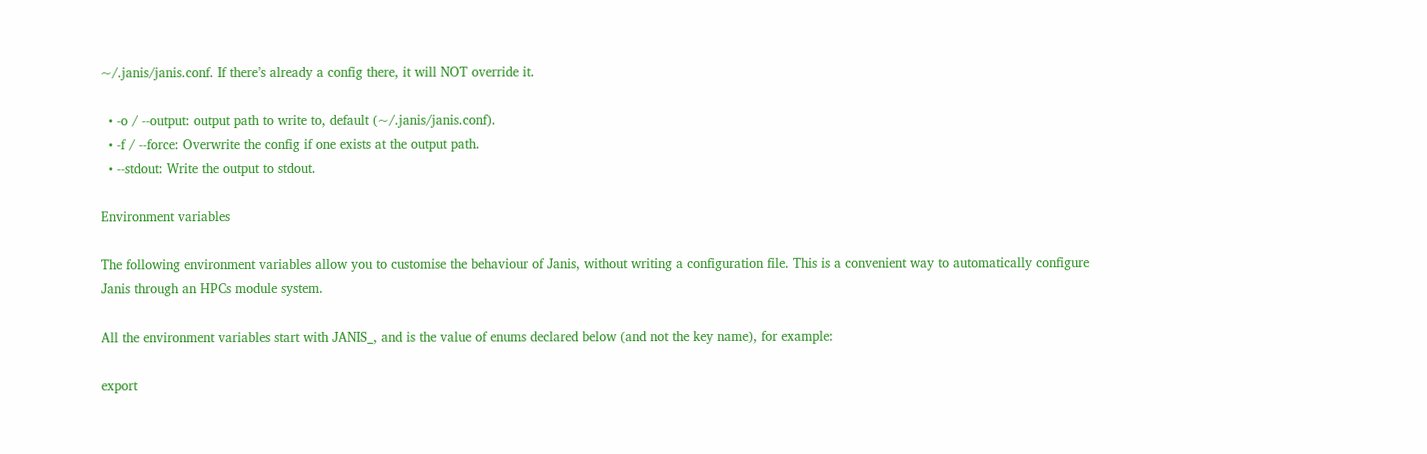~/.janis/janis.conf. If there’s already a config there, it will NOT override it.

  • -o / --output: output path to write to, default (~/.janis/janis.conf).
  • -f / --force: Overwrite the config if one exists at the output path.
  • --stdout: Write the output to stdout.

Environment variables

The following environment variables allow you to customise the behaviour of Janis, without writing a configuration file. This is a convenient way to automatically configure Janis through an HPCs module system.

All the environment variables start with JANIS_, and is the value of enums declared below (and not the key name), for example:

export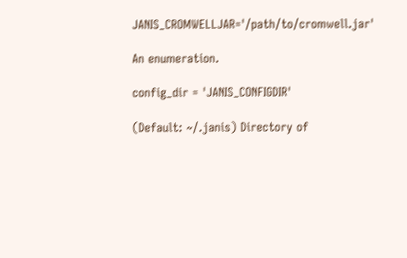JANIS_CROMWELLJAR='/path/to/cromwell.jar'

An enumeration.

config_dir = 'JANIS_CONFIGDIR'

(Default: ~/.janis) Directory of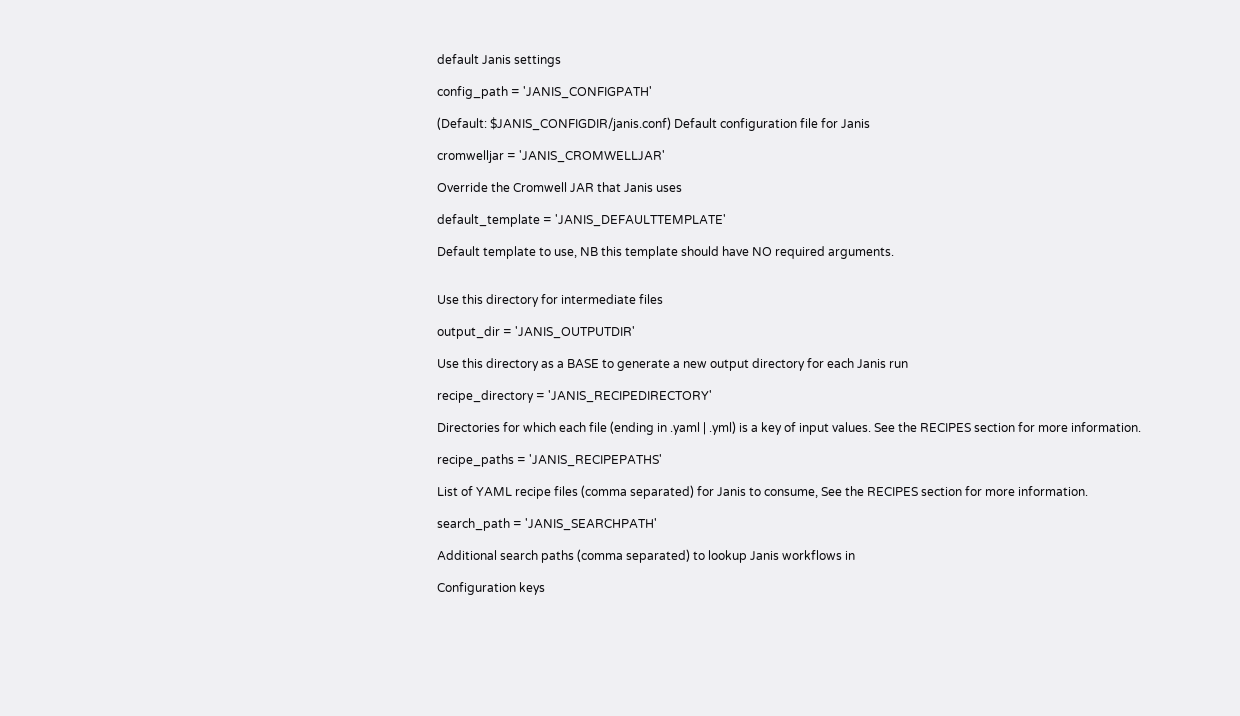default Janis settings

config_path = 'JANIS_CONFIGPATH'

(Default: $JANIS_CONFIGDIR/janis.conf) Default configuration file for Janis

cromwelljar = 'JANIS_CROMWELLJAR'

Override the Cromwell JAR that Janis uses

default_template = 'JANIS_DEFAULTTEMPLATE'

Default template to use, NB this template should have NO required arguments.


Use this directory for intermediate files

output_dir = 'JANIS_OUTPUTDIR'

Use this directory as a BASE to generate a new output directory for each Janis run

recipe_directory = 'JANIS_RECIPEDIRECTORY'

Directories for which each file (ending in .yaml | .yml) is a key of input values. See the RECIPES section for more information.

recipe_paths = 'JANIS_RECIPEPATHS'

List of YAML recipe files (comma separated) for Janis to consume, See the RECIPES section for more information.

search_path = 'JANIS_SEARCHPATH'

Additional search paths (comma separated) to lookup Janis workflows in

Configuration keys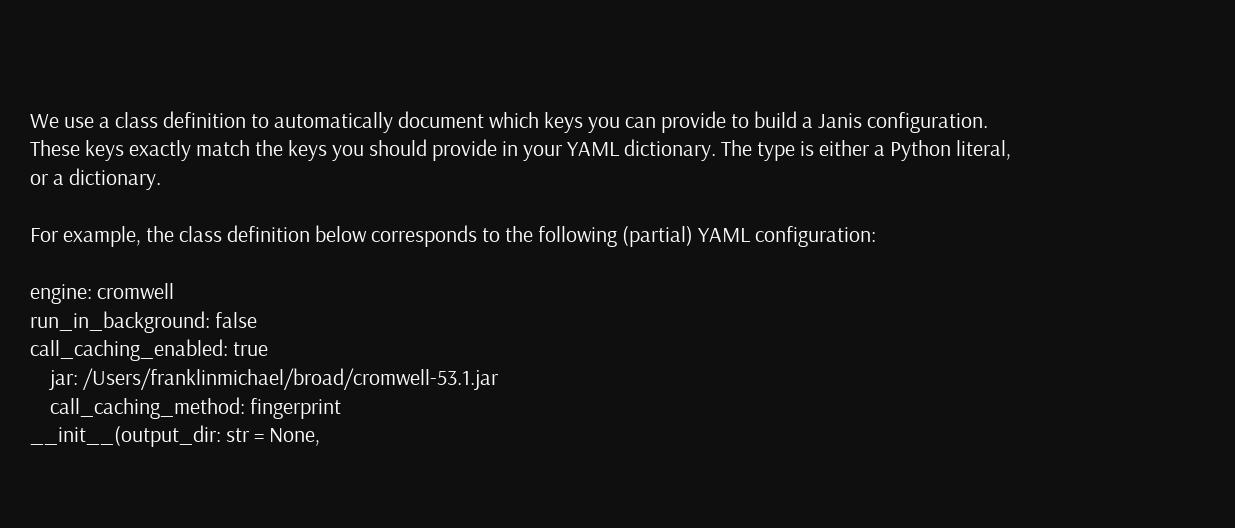We use a class definition to automatically document which keys you can provide to build a Janis configuration. These keys exactly match the keys you should provide in your YAML dictionary. The type is either a Python literal, or a dictionary.

For example, the class definition below corresponds to the following (partial) YAML configuration:

engine: cromwell
run_in_background: false
call_caching_enabled: true
    jar: /Users/franklinmichael/broad/cromwell-53.1.jar
    call_caching_method: fingerprint
__init__(output_dir: str = None,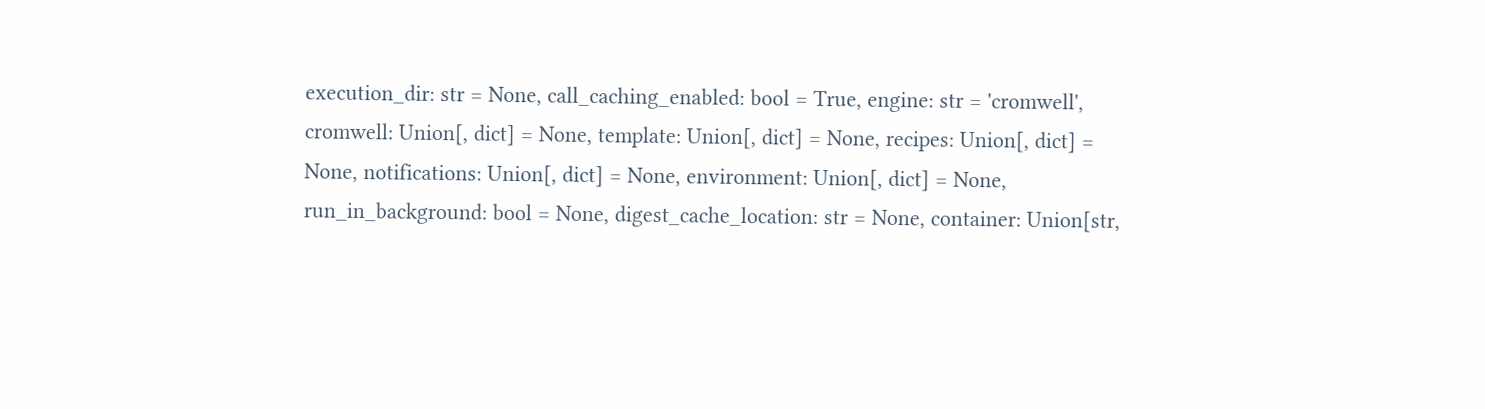execution_dir: str = None, call_caching_enabled: bool = True, engine: str = 'cromwell', cromwell: Union[, dict] = None, template: Union[, dict] = None, recipes: Union[, dict] = None, notifications: Union[, dict] = None, environment: Union[, dict] = None, run_in_background: bool = None, digest_cache_location: str = None, container: Union[str,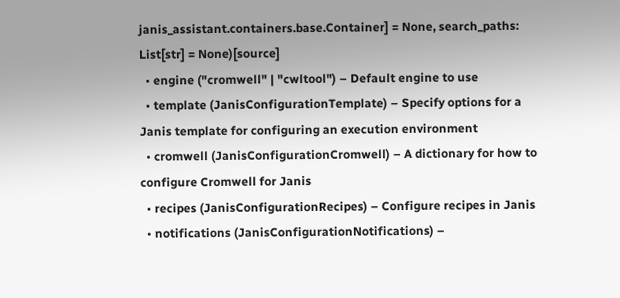janis_assistant.containers.base.Container] = None, search_paths: List[str] = None)[source]
  • engine ("cromwell" | "cwltool") – Default engine to use
  • template (JanisConfigurationTemplate) – Specify options for a Janis template for configuring an execution environment
  • cromwell (JanisConfigurationCromwell) – A dictionary for how to configure Cromwell for Janis
  • recipes (JanisConfigurationRecipes) – Configure recipes in Janis
  • notifications (JanisConfigurationNotifications) –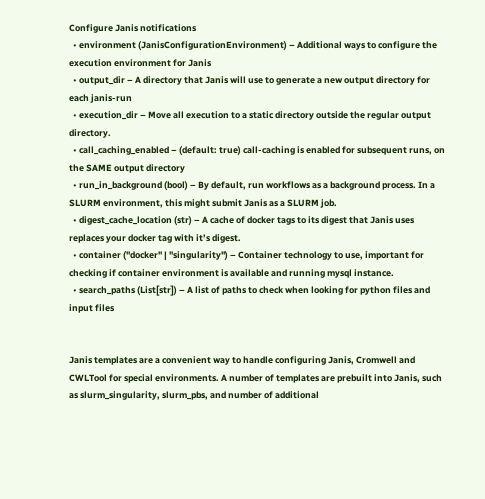Configure Janis notifications
  • environment (JanisConfigurationEnvironment) – Additional ways to configure the execution environment for Janis
  • output_dir – A directory that Janis will use to generate a new output directory for each janis-run
  • execution_dir – Move all execution to a static directory outside the regular output directory.
  • call_caching_enabled – (default: true) call-caching is enabled for subsequent runs, on the SAME output directory
  • run_in_background (bool) – By default, run workflows as a background process. In a SLURM environment, this might submit Janis as a SLURM job.
  • digest_cache_location (str) – A cache of docker tags to its digest that Janis uses replaces your docker tag with it’s digest.
  • container ("docker" | "singularity") – Container technology to use, important for checking if container environment is available and running mysql instance.
  • search_paths (List[str]) – A list of paths to check when looking for python files and input files


Janis templates are a convenient way to handle configuring Janis, Cromwell and CWLTool for special environments. A number of templates are prebuilt into Janis, such as slurm_singularity, slurm_pbs, and number of additional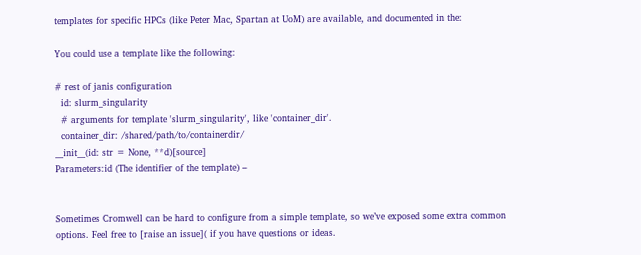templates for specific HPCs (like Peter Mac, Spartan at UoM) are available, and documented in the:

You could use a template like the following:

# rest of janis configuration
  id: slurm_singularity
  # arguments for template 'slurm_singularity', like 'container_dir'.
  container_dir: /shared/path/to/containerdir/
__init__(id: str = None, **d)[source]
Parameters:id (The identifier of the template) –


Sometimes Cromwell can be hard to configure from a simple template, so we’ve exposed some extra common options. Feel free to [raise an issue]( if you have questions or ideas.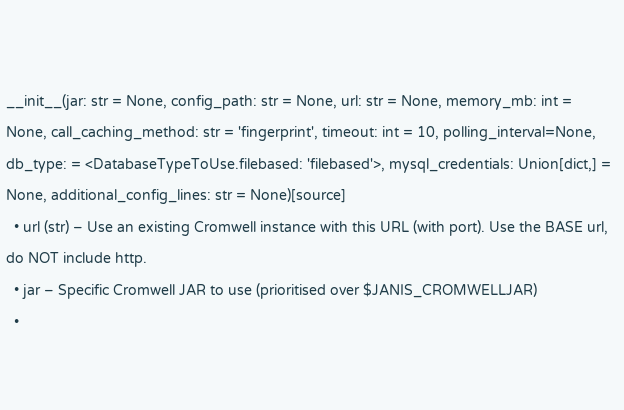__init__(jar: str = None, config_path: str = None, url: str = None, memory_mb: int = None, call_caching_method: str = 'fingerprint', timeout: int = 10, polling_interval=None, db_type: = <DatabaseTypeToUse.filebased: 'filebased'>, mysql_credentials: Union[dict,] = None, additional_config_lines: str = None)[source]
  • url (str) – Use an existing Cromwell instance with this URL (with port). Use the BASE url, do NOT include http.
  • jar – Specific Cromwell JAR to use (prioritised over $JANIS_CROMWELLJAR)
  •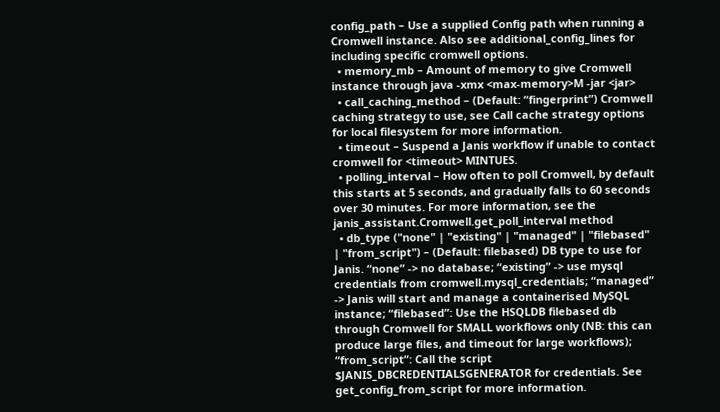config_path – Use a supplied Config path when running a Cromwell instance. Also see additional_config_lines for including specific cromwell options.
  • memory_mb – Amount of memory to give Cromwell instance through java -xmx <max-memory>M -jar <jar>
  • call_caching_method – (Default: “fingerprint”) Cromwell caching strategy to use, see Call cache strategy options for local filesystem for more information.
  • timeout – Suspend a Janis workflow if unable to contact cromwell for <timeout> MINTUES.
  • polling_interval – How often to poll Cromwell, by default this starts at 5 seconds, and gradually falls to 60 seconds over 30 minutes. For more information, see the janis_assistant.Cromwell.get_poll_interval method
  • db_type ("none" | "existing" | "managed" | "filebased" | "from_script") – (Default: filebased) DB type to use for Janis. “none” -> no database; “existing” -> use mysql credentials from cromwell.mysql_credentials; “managed” -> Janis will start and manage a containerised MySQL instance; “filebased”: Use the HSQLDB filebased db through Cromwell for SMALL workflows only (NB: this can produce large files, and timeout for large workflows); “from_script”: Call the script $JANIS_DBCREDENTIALSGENERATOR for credentials. See get_config_from_script for more information.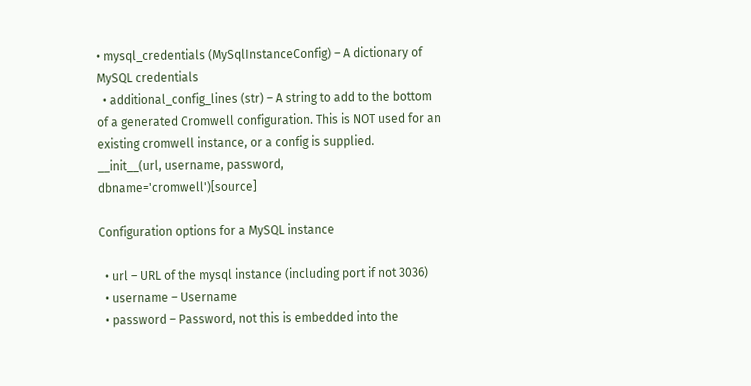• mysql_credentials (MySqlInstanceConfig) – A dictionary of MySQL credentials
  • additional_config_lines (str) – A string to add to the bottom of a generated Cromwell configuration. This is NOT used for an existing cromwell instance, or a config is supplied.
__init__(url, username, password, dbname='cromwell')[source]

Configuration options for a MySQL instance

  • url – URL of the mysql instance (including port if not 3036)
  • username – Username
  • password – Password, not this is embedded into the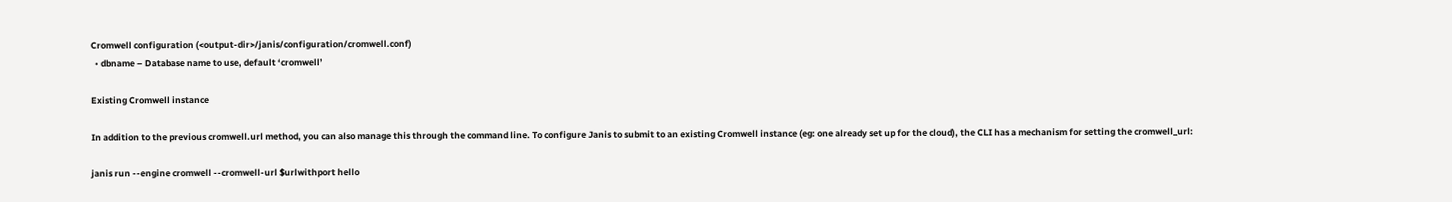Cromwell configuration (<output-dir>/janis/configuration/cromwell.conf)
  • dbname – Database name to use, default ‘cromwell’

Existing Cromwell instance

In addition to the previous cromwell.url method, you can also manage this through the command line. To configure Janis to submit to an existing Cromwell instance (eg: one already set up for the cloud), the CLI has a mechanism for setting the cromwell_url:

janis run --engine cromwell --cromwell-url $urlwithport hello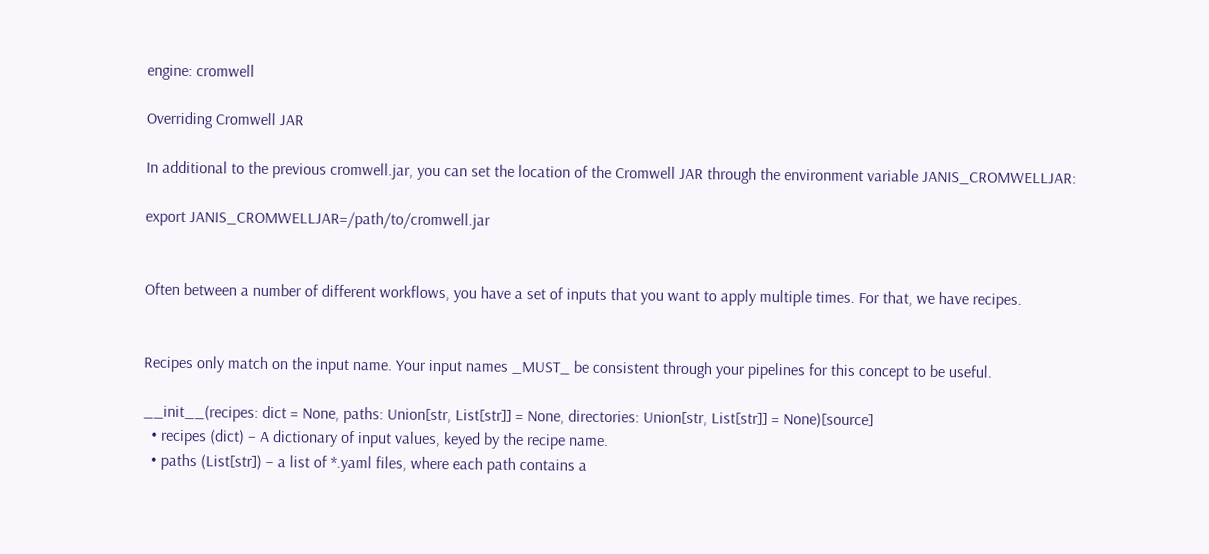engine: cromwell

Overriding Cromwell JAR

In additional to the previous cromwell.jar, you can set the location of the Cromwell JAR through the environment variable JANIS_CROMWELLJAR:

export JANIS_CROMWELLJAR=/path/to/cromwell.jar


Often between a number of different workflows, you have a set of inputs that you want to apply multiple times. For that, we have recipes.


Recipes only match on the input name. Your input names _MUST_ be consistent through your pipelines for this concept to be useful.

__init__(recipes: dict = None, paths: Union[str, List[str]] = None, directories: Union[str, List[str]] = None)[source]
  • recipes (dict) – A dictionary of input values, keyed by the recipe name.
  • paths (List[str]) – a list of *.yaml files, where each path contains a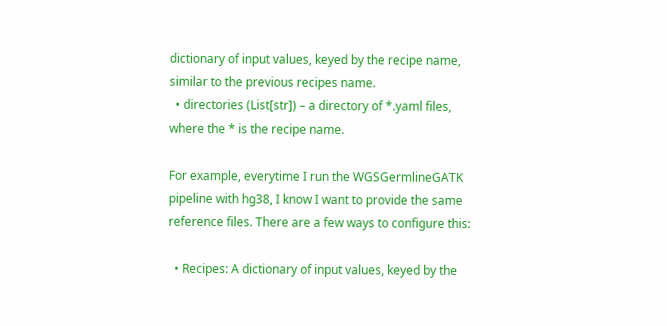dictionary of input values, keyed by the recipe name, similar to the previous recipes name.
  • directories (List[str]) – a directory of *.yaml files, where the * is the recipe name.

For example, everytime I run the WGSGermlineGATK pipeline with hg38, I know I want to provide the same reference files. There are a few ways to configure this:

  • Recipes: A dictionary of input values, keyed by the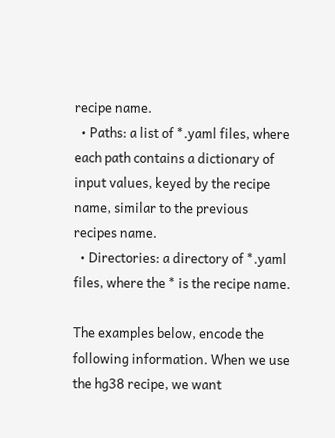recipe name.
  • Paths: a list of *.yaml files, where each path contains a dictionary of input values, keyed by the recipe name, similar to the previous recipes name.
  • Directories: a directory of *.yaml files, where the * is the recipe name.

The examples below, encode the following information. When we use the hg38 recipe, we want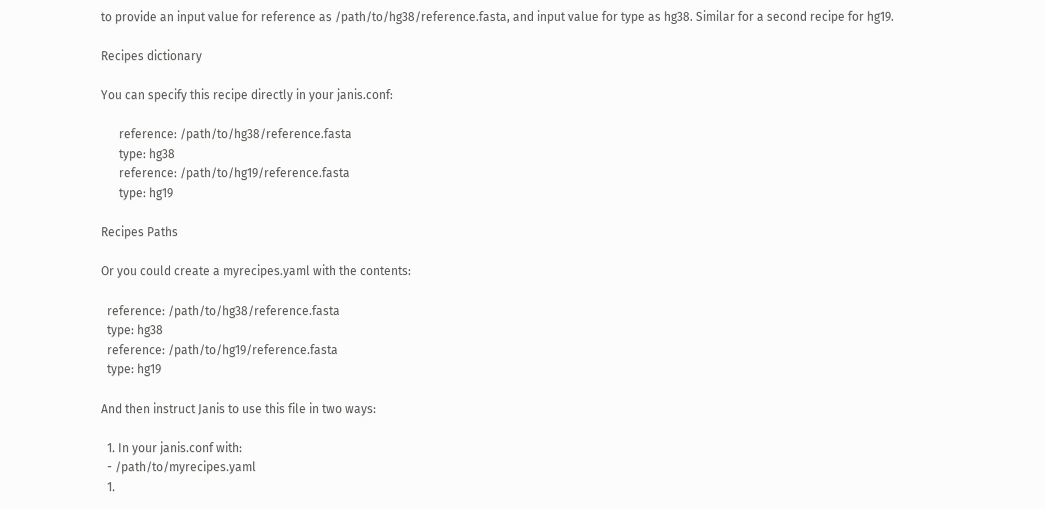to provide an input value for reference as /path/to/hg38/reference.fasta, and input value for type as hg38. Similar for a second recipe for hg19.

Recipes dictionary

You can specify this recipe directly in your janis.conf:

      reference: /path/to/hg38/reference.fasta
      type: hg38
      reference: /path/to/hg19/reference.fasta
      type: hg19

Recipes Paths

Or you could create a myrecipes.yaml with the contents:

  reference: /path/to/hg38/reference.fasta
  type: hg38
  reference: /path/to/hg19/reference.fasta
  type: hg19

And then instruct Janis to use this file in two ways:

  1. In your janis.conf with:
  - /path/to/myrecipes.yaml
  1.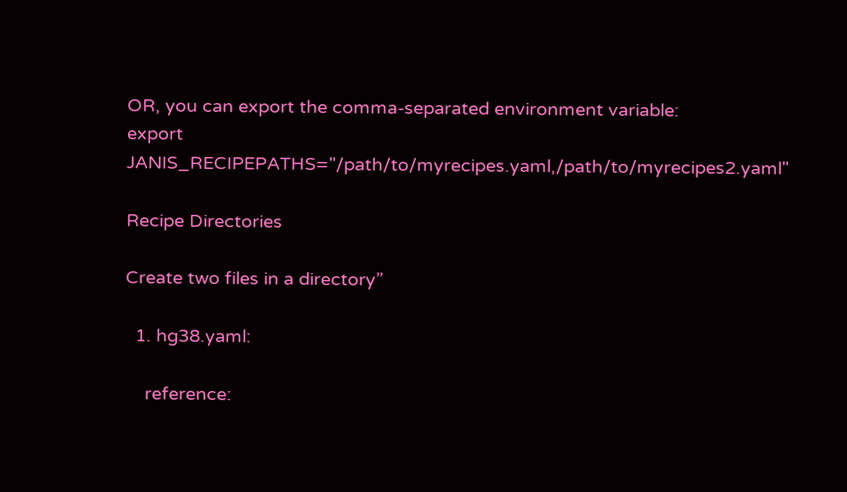OR, you can export the comma-separated environment variable:
export JANIS_RECIPEPATHS="/path/to/myrecipes.yaml,/path/to/myrecipes2.yaml"

Recipe Directories

Create two files in a directory”

  1. hg38.yaml:

    reference: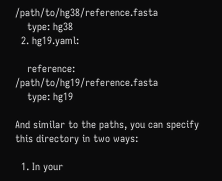/path/to/hg38/reference.fasta
    type: hg38
  2. hg19.yaml:

    reference: /path/to/hg19/reference.fasta
    type: hg19

And similar to the paths, you can specify this directory in two ways:

  1. In your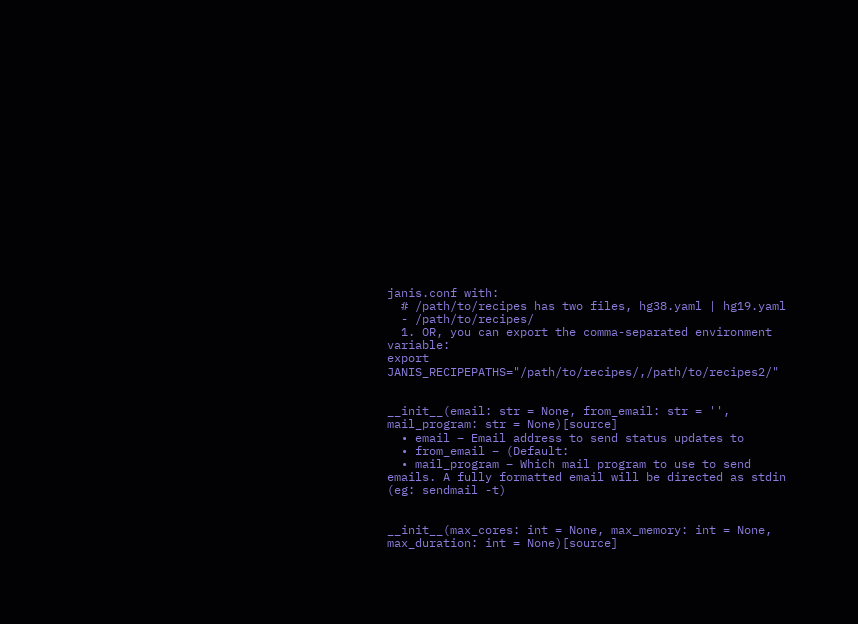janis.conf with:
  # /path/to/recipes has two files, hg38.yaml | hg19.yaml
  - /path/to/recipes/
  1. OR, you can export the comma-separated environment variable:
export JANIS_RECIPEPATHS="/path/to/recipes/,/path/to/recipes2/"


__init__(email: str = None, from_email: str = '', mail_program: str = None)[source]
  • email – Email address to send status updates to
  • from_email – (Default:
  • mail_program – Which mail program to use to send emails. A fully formatted email will be directed as stdin (eg: sendmail -t)


__init__(max_cores: int = None, max_memory: int = None, max_duration: int = None)[source]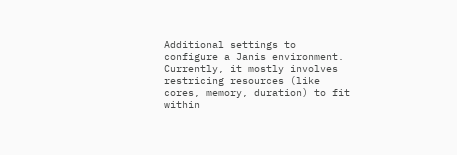Additional settings to configure a Janis environment. Currently, it mostly involves restricing resources (like cores, memory, duration) to fit within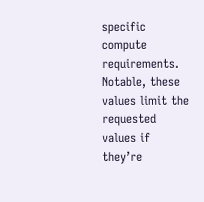specific compute requirements. Notable, these values limit the requested values if they’re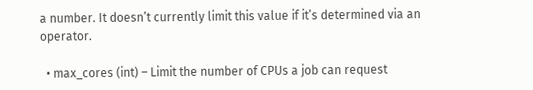a number. It doesn’t currently limit this value if it’s determined via an operator.

  • max_cores (int) – Limit the number of CPUs a job can request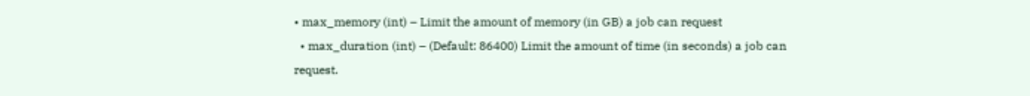• max_memory (int) – Limit the amount of memory (in GB) a job can request
  • max_duration (int) – (Default: 86400) Limit the amount of time (in seconds) a job can request.